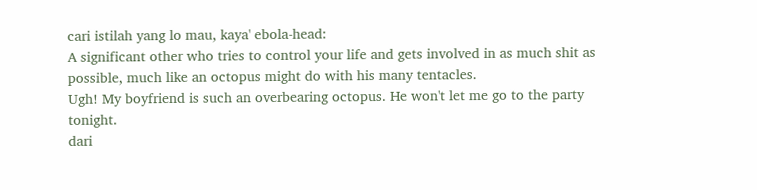cari istilah yang lo mau, kaya' ebola-head:
A significant other who tries to control your life and gets involved in as much shit as possible, much like an octopus might do with his many tentacles.
Ugh! My boyfriend is such an overbearing octopus. He won't let me go to the party tonight.
dari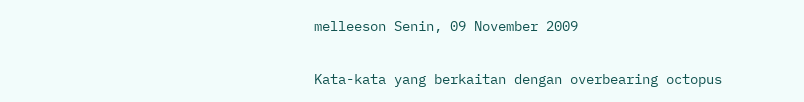melleeson Senin, 09 November 2009

Kata-kata yang berkaitan dengan overbearing octopus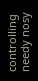controlling needy nosy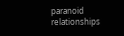paranoid relationships